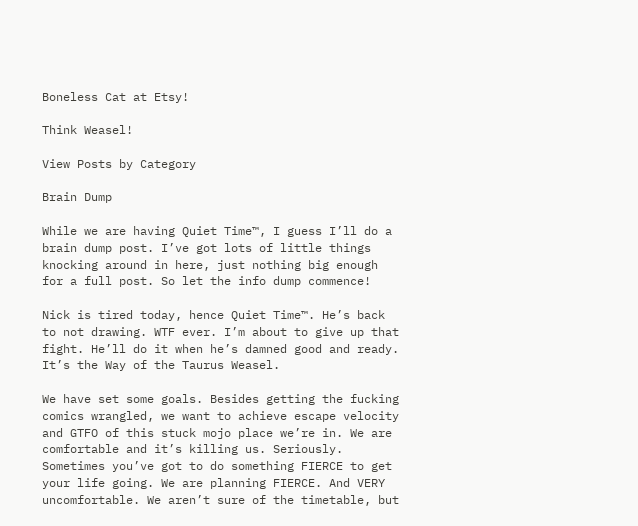Boneless Cat at Etsy!

Think Weasel!

View Posts by Category

Brain Dump

While we are having Quiet Time™, I guess I’ll do a brain dump post. I’ve got lots of little things knocking around in here, just nothing big enough for a full post. So let the info dump commence!

Nick is tired today, hence Quiet Time™. He’s back to not drawing. WTF ever. I’m about to give up that fight. He’ll do it when he’s damned good and ready. It’s the Way of the Taurus Weasel.

We have set some goals. Besides getting the fucking comics wrangled, we want to achieve escape velocity and GTFO of this stuck mojo place we’re in. We are comfortable and it’s killing us. Seriously. Sometimes you’ve got to do something FIERCE to get your life going. We are planning FIERCE. And VERY uncomfortable. We aren’t sure of the timetable, but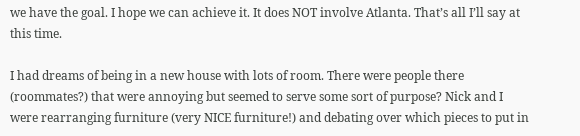we have the goal. I hope we can achieve it. It does NOT involve Atlanta. That’s all I’ll say at this time.

I had dreams of being in a new house with lots of room. There were people there (roommates?) that were annoying but seemed to serve some sort of purpose? Nick and I were rearranging furniture (very NICE furniture!) and debating over which pieces to put in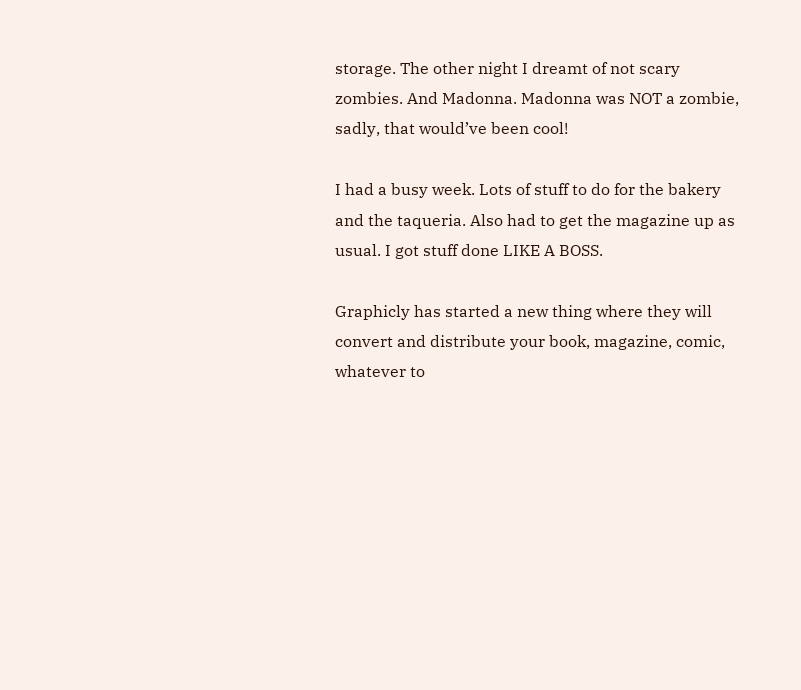storage. The other night I dreamt of not scary zombies. And Madonna. Madonna was NOT a zombie, sadly, that would’ve been cool!

I had a busy week. Lots of stuff to do for the bakery and the taqueria. Also had to get the magazine up as usual. I got stuff done LIKE A BOSS.

Graphicly has started a new thing where they will convert and distribute your book, magazine, comic, whatever to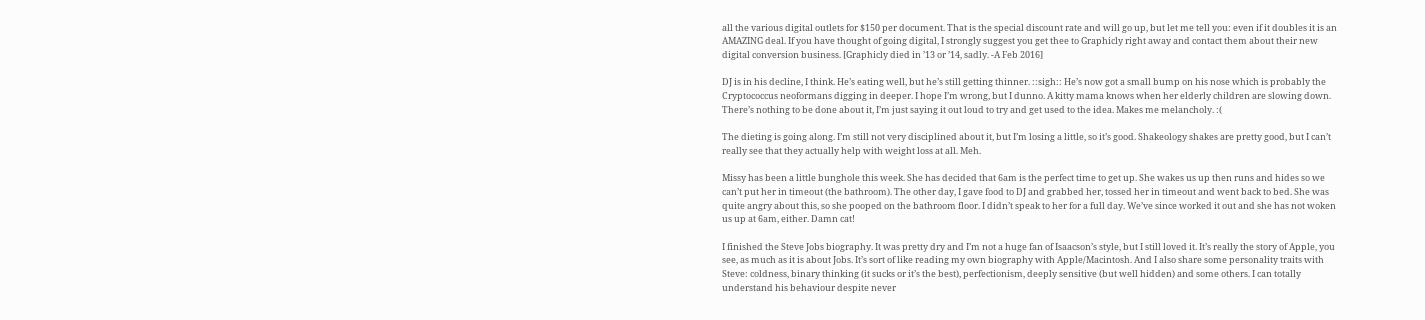all the various digital outlets for $150 per document. That is the special discount rate and will go up, but let me tell you: even if it doubles it is an AMAZING deal. If you have thought of going digital, I strongly suggest you get thee to Graphicly right away and contact them about their new digital conversion business. [Graphicly died in ’13 or ’14, sadly. -A Feb 2016]

DJ is in his decline, I think. He’s eating well, but he’s still getting thinner. ::sigh:: He’s now got a small bump on his nose which is probably the Cryptococcus neoformans digging in deeper. I hope I’m wrong, but I dunno. A kitty mama knows when her elderly children are slowing down. There’s nothing to be done about it, I’m just saying it out loud to try and get used to the idea. Makes me melancholy. :(

The dieting is going along. I’m still not very disciplined about it, but I’m losing a little, so it’s good. Shakeology shakes are pretty good, but I can’t really see that they actually help with weight loss at all. Meh.

Missy has been a little bunghole this week. She has decided that 6am is the perfect time to get up. She wakes us up then runs and hides so we can’t put her in timeout (the bathroom). The other day, I gave food to DJ and grabbed her, tossed her in timeout and went back to bed. She was quite angry about this, so she pooped on the bathroom floor. I didn’t speak to her for a full day. We’ve since worked it out and she has not woken us up at 6am, either. Damn cat!

I finished the Steve Jobs biography. It was pretty dry and I’m not a huge fan of Isaacson’s style, but I still loved it. It’s really the story of Apple, you see, as much as it is about Jobs. It’s sort of like reading my own biography with Apple/Macintosh. And I also share some personality traits with Steve: coldness, binary thinking (it sucks or it’s the best), perfectionism, deeply sensitive (but well hidden) and some others. I can totally understand his behaviour despite never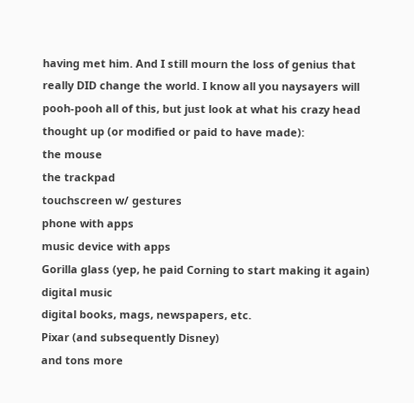having met him. And I still mourn the loss of genius that really DID change the world. I know all you naysayers will pooh-pooh all of this, but just look at what his crazy head thought up (or modified or paid to have made):
the mouse
the trackpad
touchscreen w/ gestures
phone with apps
music device with apps
Gorilla glass (yep, he paid Corning to start making it again)
digital music
digital books, mags, newspapers, etc.
Pixar (and subsequently Disney)
and tons more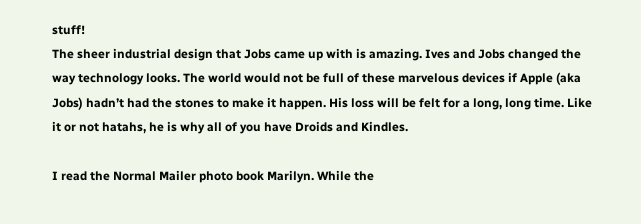stuff!
The sheer industrial design that Jobs came up with is amazing. Ives and Jobs changed the way technology looks. The world would not be full of these marvelous devices if Apple (aka Jobs) hadn’t had the stones to make it happen. His loss will be felt for a long, long time. Like it or not hatahs, he is why all of you have Droids and Kindles.

I read the Normal Mailer photo book Marilyn. While the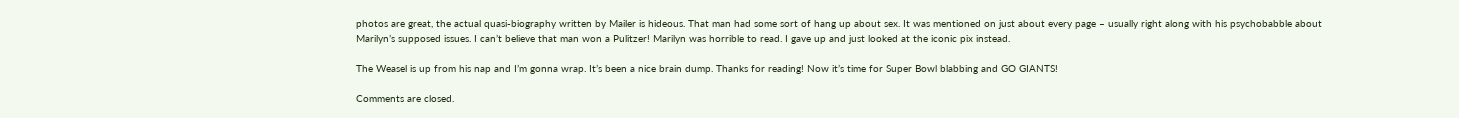photos are great, the actual quasi-biography written by Mailer is hideous. That man had some sort of hang up about sex. It was mentioned on just about every page – usually right along with his psychobabble about Marilyn’s supposed issues. I can’t believe that man won a Pulitzer! Marilyn was horrible to read. I gave up and just looked at the iconic pix instead.

The Weasel is up from his nap and I’m gonna wrap. It’s been a nice brain dump. Thanks for reading! Now it’s time for Super Bowl blabbing and GO GIANTS!

Comments are closed.